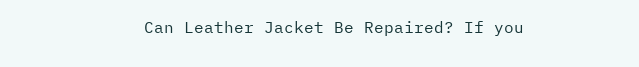Can Leather Jacket Be Repaired? If you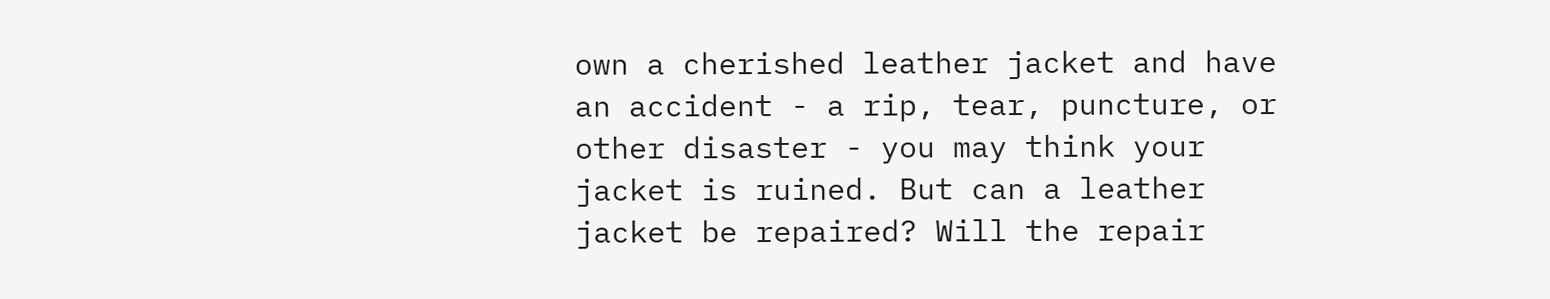own a cherished leather jacket and have an accident - a rip, tear, puncture, or other disaster - you may think your jacket is ruined. But can a leather jacket be repaired? Will the repair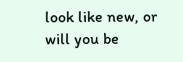look like new, or will you be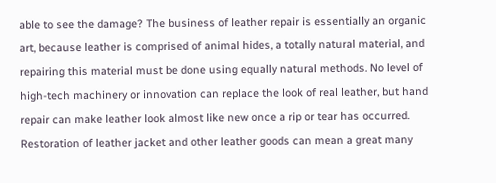able to see the damage? The business of leather repair is essentially an organic art, because leather is comprised of animal hides, a totally natural material, and repairing this material must be done using equally natural methods. No level of high-tech machinery or innovation can replace the look of real leather, but hand repair can make leather look almost like new once a rip or tear has occurred. Restoration of leather jacket and other leather goods can mean a great many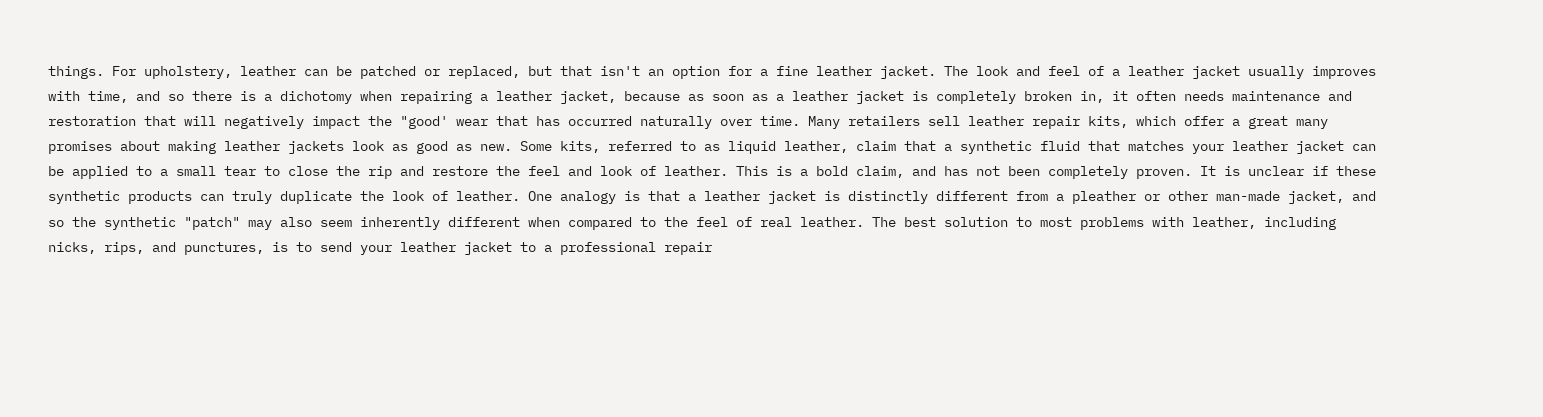things. For upholstery, leather can be patched or replaced, but that isn't an option for a fine leather jacket. The look and feel of a leather jacket usually improves with time, and so there is a dichotomy when repairing a leather jacket, because as soon as a leather jacket is completely broken in, it often needs maintenance and restoration that will negatively impact the "good' wear that has occurred naturally over time. Many retailers sell leather repair kits, which offer a great many promises about making leather jackets look as good as new. Some kits, referred to as liquid leather, claim that a synthetic fluid that matches your leather jacket can be applied to a small tear to close the rip and restore the feel and look of leather. This is a bold claim, and has not been completely proven. It is unclear if these synthetic products can truly duplicate the look of leather. One analogy is that a leather jacket is distinctly different from a pleather or other man-made jacket, and so the synthetic "patch" may also seem inherently different when compared to the feel of real leather. The best solution to most problems with leather, including nicks, rips, and punctures, is to send your leather jacket to a professional repair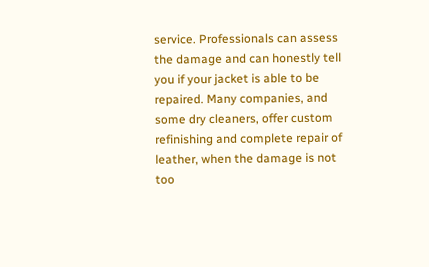service. Professionals can assess the damage and can honestly tell you if your jacket is able to be repaired. Many companies, and some dry cleaners, offer custom refinishing and complete repair of leather, when the damage is not too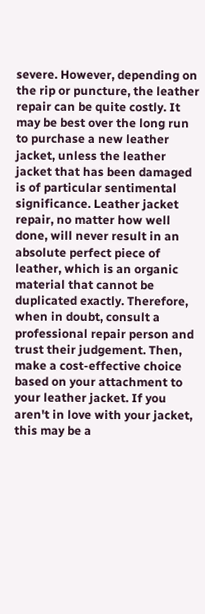severe. However, depending on the rip or puncture, the leather repair can be quite costly. It may be best over the long run to purchase a new leather jacket, unless the leather jacket that has been damaged is of particular sentimental significance. Leather jacket repair, no matter how well done, will never result in an absolute perfect piece of leather, which is an organic material that cannot be duplicated exactly. Therefore, when in doubt, consult a professional repair person and trust their judgement. Then, make a cost-effective choice based on your attachment to your leather jacket. If you aren't in love with your jacket, this may be a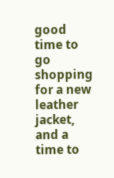good time to go shopping for a new leather jacket, and a time to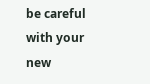be careful with your new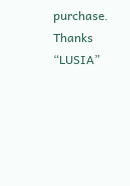purchase. Thanks “LUSIA”